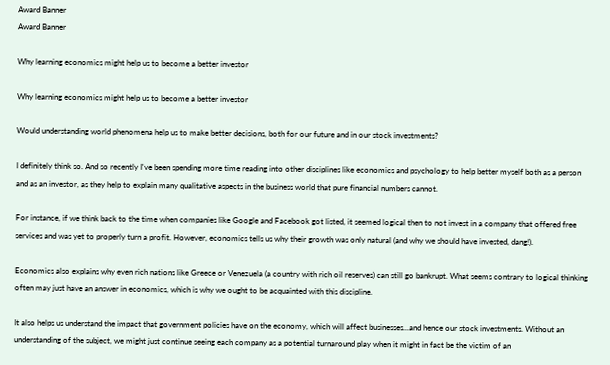Award Banner
Award Banner

Why learning economics might help us to become a better investor

Why learning economics might help us to become a better investor

Would understanding world phenomena help us to make better decisions, both for our future and in our stock investments?

I definitely think so. And so recently I've been spending more time reading into other disciplines like economics and psychology to help better myself both as a person and as an investor, as they help to explain many qualitative aspects in the business world that pure financial numbers cannot.

For instance, if we think back to the time when companies like Google and Facebook got listed, it seemed logical then to not invest in a company that offered free services and was yet to properly turn a profit. However, economics tells us why their growth was only natural (and why we should have invested, dang!).

Economics also explains why even rich nations like Greece or Venezuela (a country with rich oil reserves) can still go bankrupt. What seems contrary to logical thinking often may just have an answer in economics, which is why we ought to be acquainted with this discipline.

It also helps us understand the impact that government policies have on the economy, which will affect businesses...and hence our stock investments. Without an understanding of the subject, we might just continue seeing each company as a potential turnaround play when it might in fact be the victim of an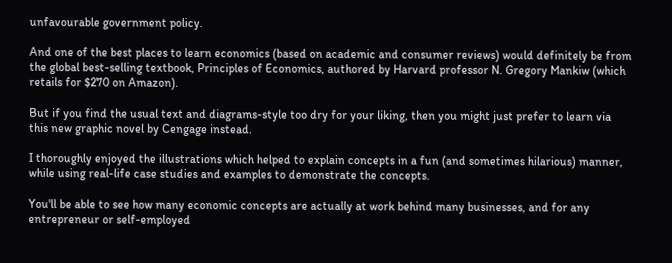unfavourable government policy.

And one of the best places to learn economics (based on academic and consumer reviews) would definitely be from the global best-selling textbook, Principles of Economics, authored by Harvard professor N. Gregory Mankiw (which retails for $270 on Amazon).

But if you find the usual text and diagrams-style too dry for your liking, then you might just prefer to learn via this new graphic novel by Cengage instead.

I thoroughly enjoyed the illustrations which helped to explain concepts in a fun (and sometimes hilarious) manner, while using real-life case studies and examples to demonstrate the concepts.

You'll be able to see how many economic concepts are actually at work behind many businesses, and for any entrepreneur or self-employed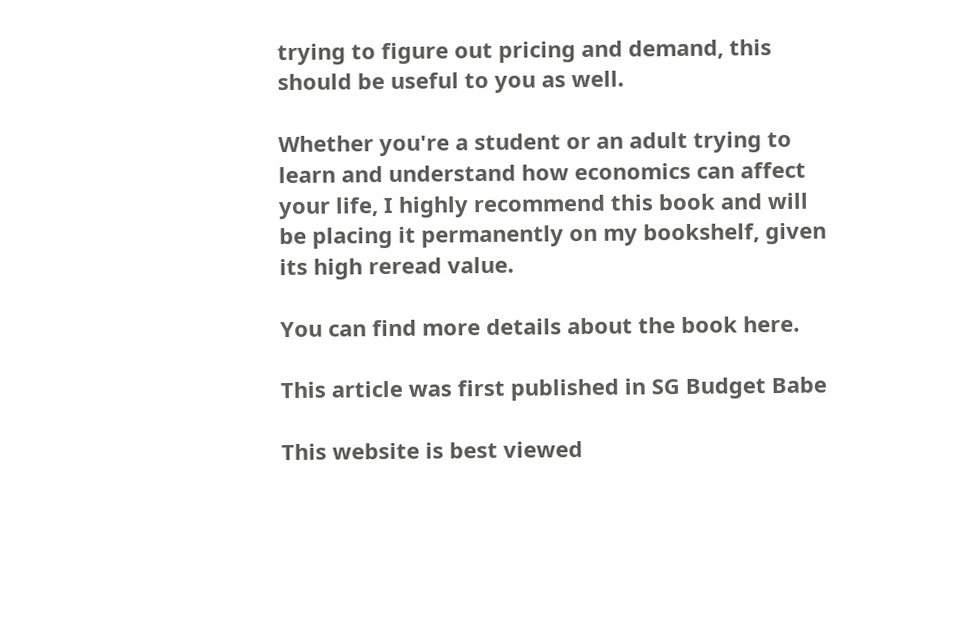trying to figure out pricing and demand, this should be useful to you as well.

Whether you're a student or an adult trying to learn and understand how economics can affect your life, I highly recommend this book and will be placing it permanently on my bookshelf, given its high reread value.

You can find more details about the book here.

This article was first published in SG Budget Babe

This website is best viewed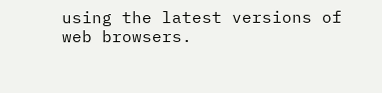using the latest versions of web browsers.